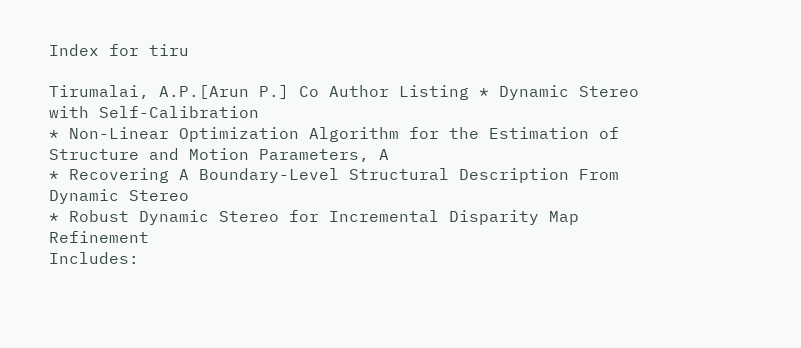Index for tiru

Tirumalai, A.P.[Arun P.] Co Author Listing * Dynamic Stereo with Self-Calibration
* Non-Linear Optimization Algorithm for the Estimation of Structure and Motion Parameters, A
* Recovering A Boundary-Level Structural Description From Dynamic Stereo
* Robust Dynamic Stereo for Incremental Disparity Map Refinement
Includes: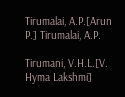Tirumalai, A.P.[Arun P.] Tirumalai, A.P.

Tirumani, V.H.L.[V. Hyma Lakshmi]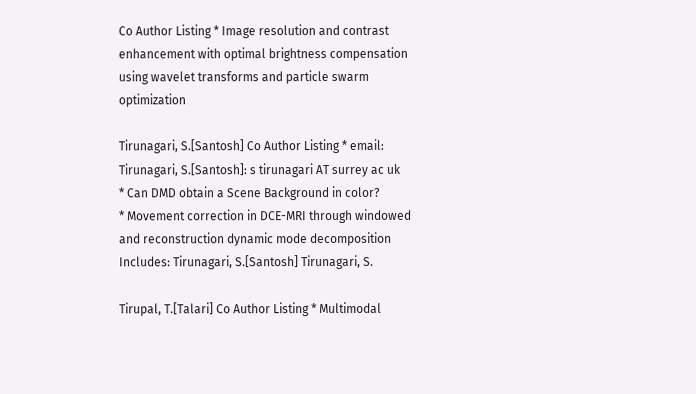Co Author Listing * Image resolution and contrast enhancement with optimal brightness compensation using wavelet transforms and particle swarm optimization

Tirunagari, S.[Santosh] Co Author Listing * email: Tirunagari, S.[Santosh]: s tirunagari AT surrey ac uk
* Can DMD obtain a Scene Background in color?
* Movement correction in DCE-MRI through windowed and reconstruction dynamic mode decomposition
Includes: Tirunagari, S.[Santosh] Tirunagari, S.

Tirupal, T.[Talari] Co Author Listing * Multimodal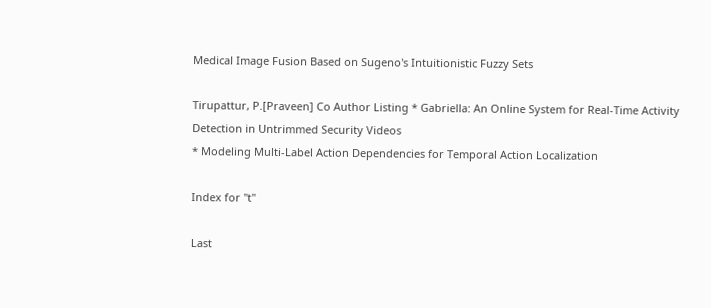Medical Image Fusion Based on Sugeno's Intuitionistic Fuzzy Sets

Tirupattur, P.[Praveen] Co Author Listing * Gabriella: An Online System for Real-Time Activity Detection in Untrimmed Security Videos
* Modeling Multi-Label Action Dependencies for Temporal Action Localization

Index for "t"

Last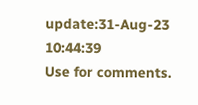update:31-Aug-23 10:44:39
Use for comments.